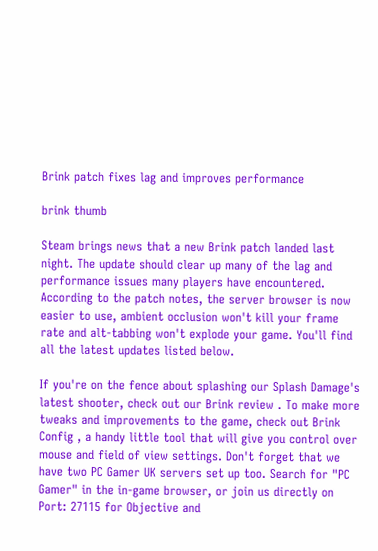Brink patch fixes lag and improves performance

brink thumb

Steam brings news that a new Brink patch landed last night. The update should clear up many of the lag and performance issues many players have encountered. According to the patch notes, the server browser is now easier to use, ambient occlusion won't kill your frame rate and alt-tabbing won't explode your game. You'll find all the latest updates listed below.

If you're on the fence about splashing our Splash Damage's latest shooter, check out our Brink review . To make more tweaks and improvements to the game, check out Brink Config , a handy little tool that will give you control over mouse and field of view settings. Don't forget that we have two PC Gamer UK servers set up too. Search for "PC Gamer" in the in-game browser, or join us directly on Port: 27115 for Objective and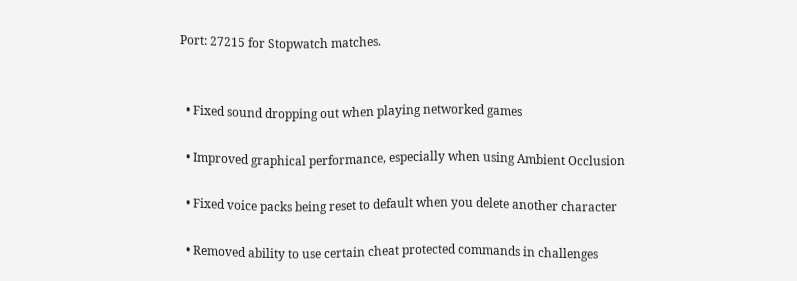Port: 27215 for Stopwatch matches.


  • Fixed sound dropping out when playing networked games

  • Improved graphical performance, especially when using Ambient Occlusion

  • Fixed voice packs being reset to default when you delete another character

  • Removed ability to use certain cheat protected commands in challenges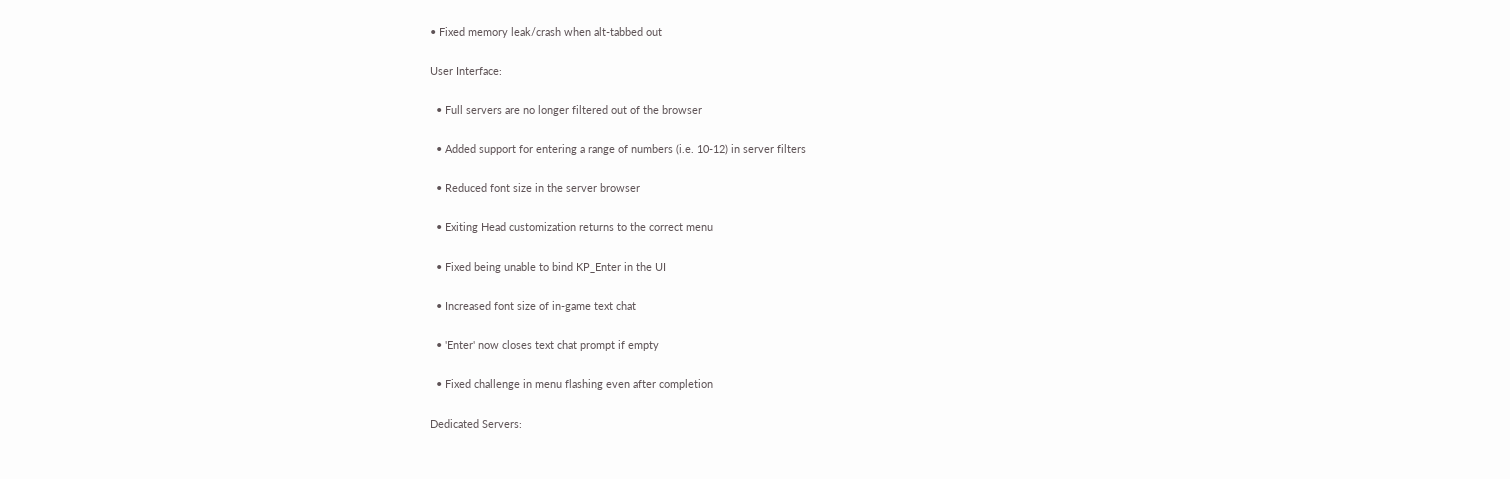• Fixed memory leak/crash when alt-tabbed out

User Interface:

  • Full servers are no longer filtered out of the browser

  • Added support for entering a range of numbers (i.e. 10-12) in server filters

  • Reduced font size in the server browser

  • Exiting Head customization returns to the correct menu

  • Fixed being unable to bind KP_Enter in the UI

  • Increased font size of in-game text chat

  • 'Enter' now closes text chat prompt if empty

  • Fixed challenge in menu flashing even after completion

Dedicated Servers: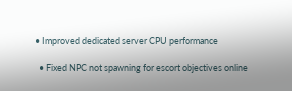• Improved dedicated server CPU performance

  • Fixed NPC not spawning for escort objectives online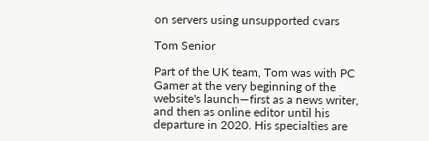on servers using unsupported cvars

Tom Senior

Part of the UK team, Tom was with PC Gamer at the very beginning of the website's launch—first as a news writer, and then as online editor until his departure in 2020. His specialties are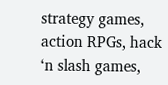strategy games, action RPGs, hack ‘n slash games,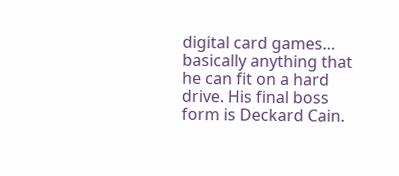digital card games… basically anything that he can fit on a hard drive. His final boss form is Deckard Cain.